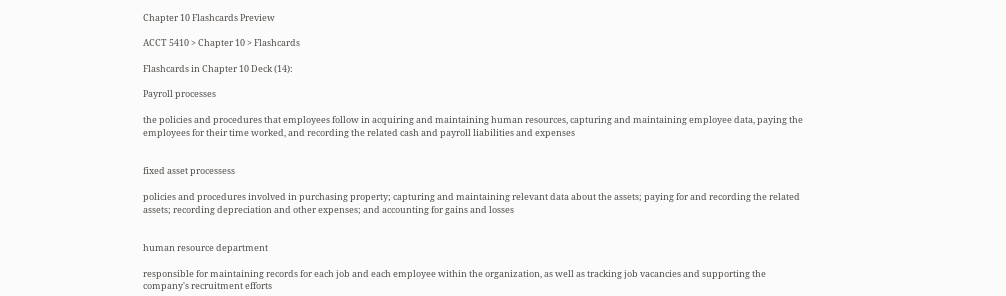Chapter 10 Flashcards Preview

ACCT 5410 > Chapter 10 > Flashcards

Flashcards in Chapter 10 Deck (14):

Payroll processes

the policies and procedures that employees follow in acquiring and maintaining human resources, capturing and maintaining employee data, paying the employees for their time worked, and recording the related cash and payroll liabilities and expenses


fixed asset processess

policies and procedures involved in purchasing property; capturing and maintaining relevant data about the assets; paying for and recording the related assets; recording depreciation and other expenses; and accounting for gains and losses


human resource department

responsible for maintaining records for each job and each employee within the organization, as well as tracking job vacancies and supporting the company's recruitment efforts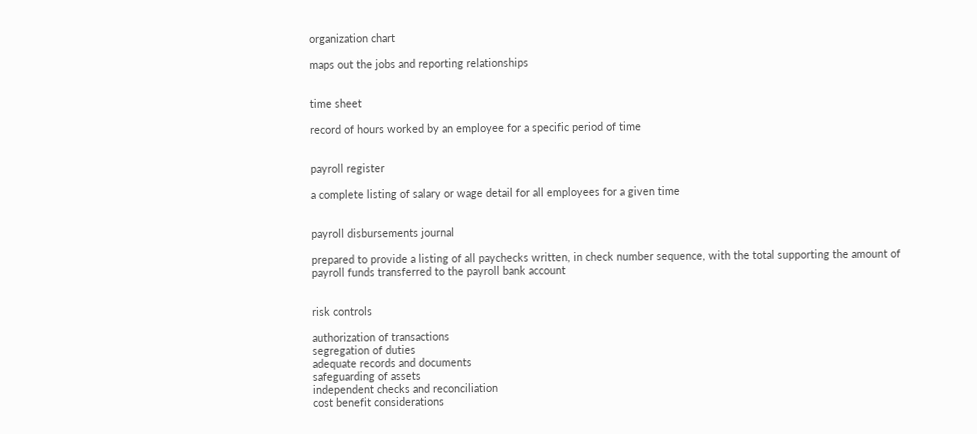organization chart

maps out the jobs and reporting relationships


time sheet

record of hours worked by an employee for a specific period of time


payroll register

a complete listing of salary or wage detail for all employees for a given time


payroll disbursements journal

prepared to provide a listing of all paychecks written, in check number sequence, with the total supporting the amount of payroll funds transferred to the payroll bank account


risk controls

authorization of transactions
segregation of duties
adequate records and documents
safeguarding of assets
independent checks and reconciliation
cost benefit considerations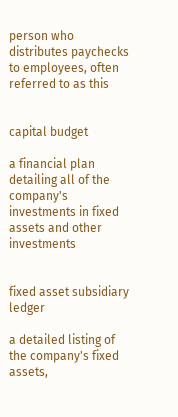person who distributes paychecks to employees, often referred to as this


capital budget

a financial plan detailing all of the company's investments in fixed assets and other investments


fixed asset subsidiary ledger

a detailed listing of the company's fixed assets,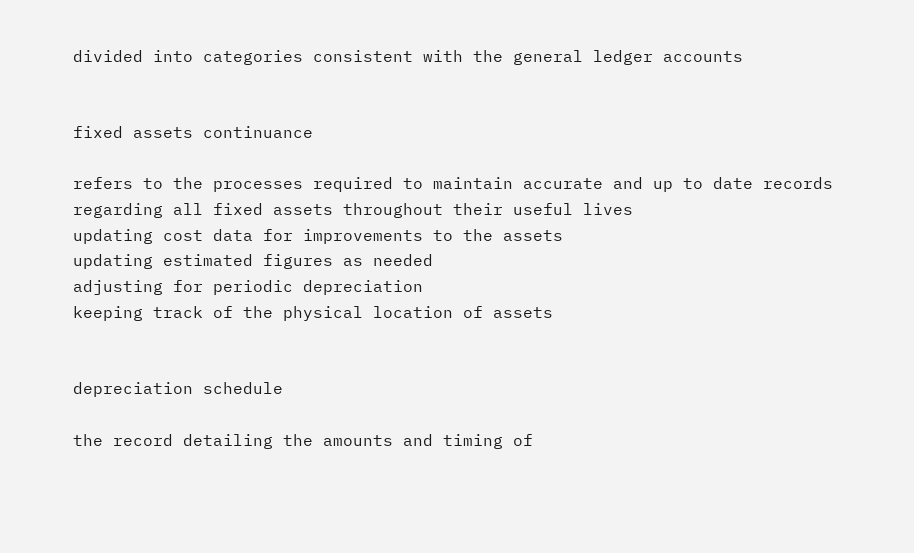divided into categories consistent with the general ledger accounts


fixed assets continuance

refers to the processes required to maintain accurate and up to date records regarding all fixed assets throughout their useful lives
updating cost data for improvements to the assets
updating estimated figures as needed
adjusting for periodic depreciation
keeping track of the physical location of assets


depreciation schedule

the record detailing the amounts and timing of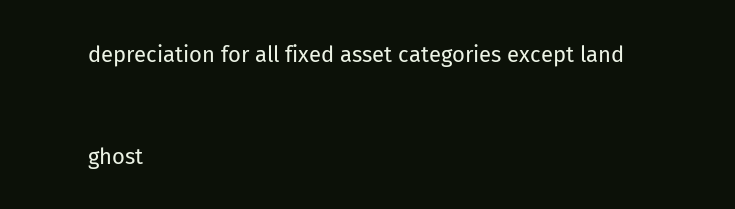depreciation for all fixed asset categories except land


ghost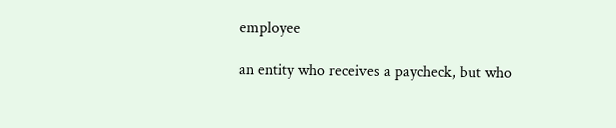employee

an entity who receives a paycheck, but who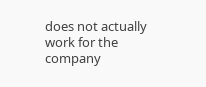does not actually work for the company